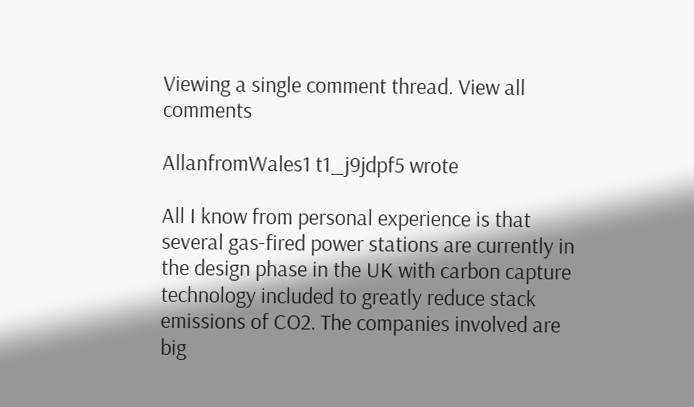Viewing a single comment thread. View all comments

AllanfromWales1 t1_j9jdpf5 wrote

All I know from personal experience is that several gas-fired power stations are currently in the design phase in the UK with carbon capture technology included to greatly reduce stack emissions of CO2. The companies involved are big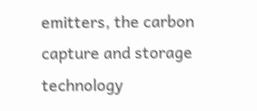emitters, the carbon capture and storage technology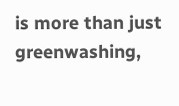is more than just greenwashing,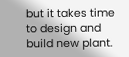but it takes time to design and build new plant.